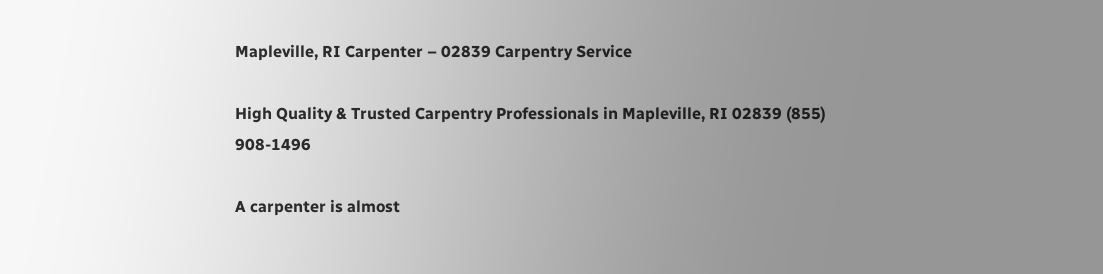Mapleville, RI Carpenter – 02839 Carpentry Service

High Quality & Trusted Carpentry Professionals in Mapleville, RI 02839 (855) 908-1496

A carpenter is almost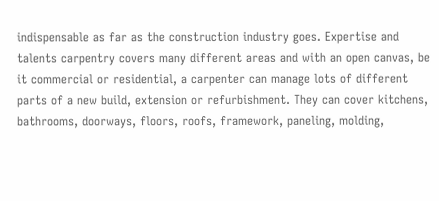indispensable as far as the construction industry goes. Expertise and talents carpentry covers many different areas and with an open canvas, be it commercial or residential, a carpenter can manage lots of different parts of a new build, extension or refurbishment. They can cover kitchens, bathrooms, doorways, floors, roofs, framework, paneling, molding,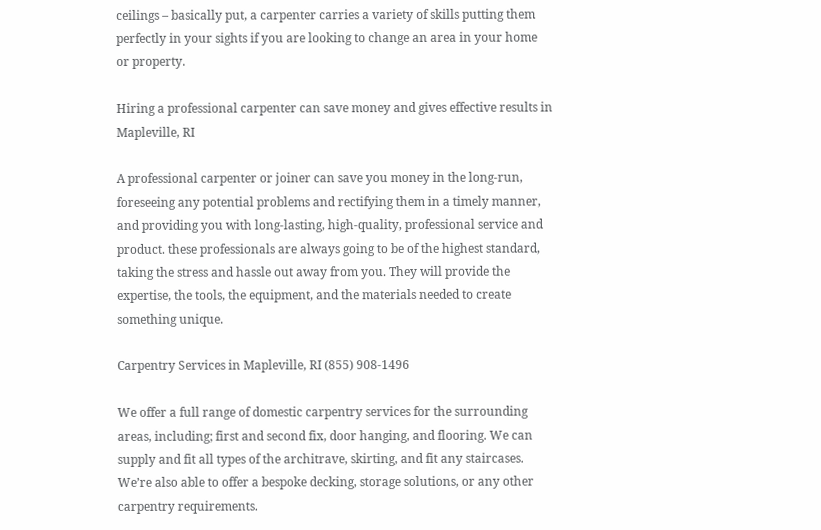ceilings – basically put, a carpenter carries a variety of skills putting them perfectly in your sights if you are looking to change an area in your home or property.

Hiring a professional carpenter can save money and gives effective results in Mapleville, RI

A professional carpenter or joiner can save you money in the long-run, foreseeing any potential problems and rectifying them in a timely manner, and providing you with long-lasting, high-quality, professional service and product. these professionals are always going to be of the highest standard, taking the stress and hassle out away from you. They will provide the expertise, the tools, the equipment, and the materials needed to create something unique.

Carpentry Services in Mapleville, RI (855) 908-1496

We offer a full range of domestic carpentry services for the surrounding areas, including; first and second fix, door hanging, and flooring. We can supply and fit all types of the architrave, skirting, and fit any staircases. We’re also able to offer a bespoke decking, storage solutions, or any other carpentry requirements.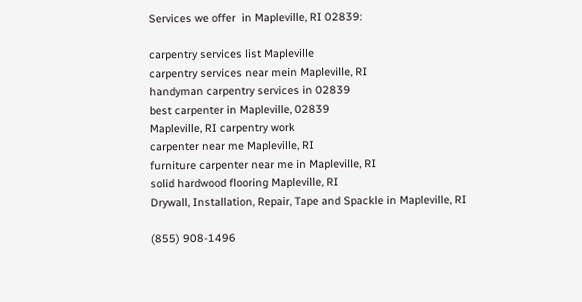Services we offer  in Mapleville, RI 02839:

carpentry services list Mapleville
carpentry services near mein Mapleville, RI
handyman carpentry services in 02839
best carpenter in Mapleville, 02839
Mapleville, RI carpentry work
carpenter near me Mapleville, RI
furniture carpenter near me in Mapleville, RI
solid hardwood flooring Mapleville, RI
Drywall, Installation, Repair, Tape and Spackle in Mapleville, RI

(855) 908-1496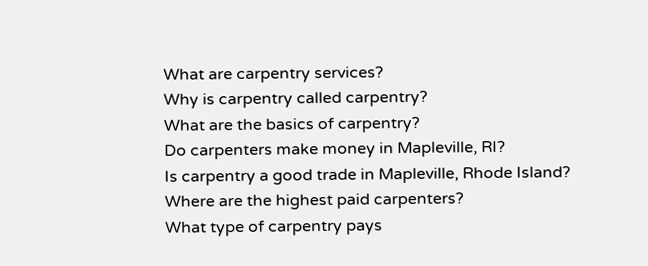What are carpentry services?
Why is carpentry called carpentry?
What are the basics of carpentry?
Do carpenters make money in Mapleville, RI?
Is carpentry a good trade in Mapleville, Rhode Island?
Where are the highest paid carpenters?
What type of carpentry pays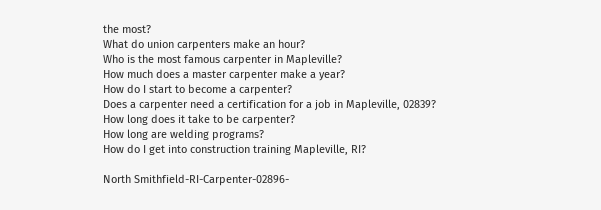the most?
What do union carpenters make an hour?
Who is the most famous carpenter in Mapleville?
How much does a master carpenter make a year?
How do I start to become a carpenter?
Does a carpenter need a certification for a job in Mapleville, 02839?
How long does it take to be carpenter?
How long are welding programs?
How do I get into construction training Mapleville, RI?

North Smithfield-RI-Carpenter-02896-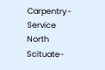Carpentry-Service
North Scituate-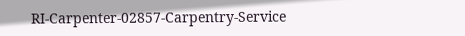RI-Carpenter-02857-Carpentry-Service